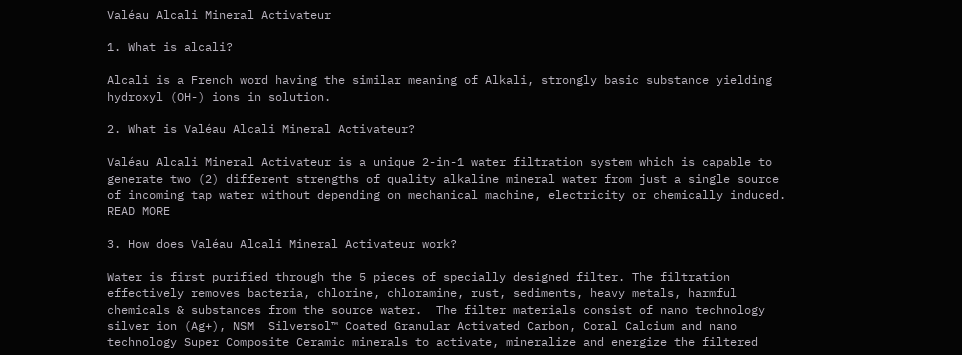Valéau Alcali Mineral Activateur

1. What is alcali?

Alcali is a French word having the similar meaning of Alkali, strongly basic substance yielding hydroxyl (OH-) ions in solution.

2. What is Valéau Alcali Mineral Activateur?

Valéau Alcali Mineral Activateur is a unique 2-in-1 water filtration system which is capable to generate two (2) different strengths of quality alkaline mineral water from just a single source of incoming tap water without depending on mechanical machine, electricity or chemically induced.  READ MORE

3. How does Valéau Alcali Mineral Activateur work?

Water is first purified through the 5 pieces of specially designed filter. The filtration effectively removes bacteria, chlorine, chloramine, rust, sediments, heavy metals, harmful chemicals & substances from the source water.  The filter materials consist of nano technology silver ion (Ag+), NSM  Silversol™ Coated Granular Activated Carbon, Coral Calcium and nano technology Super Composite Ceramic minerals to activate, mineralize and energize the filtered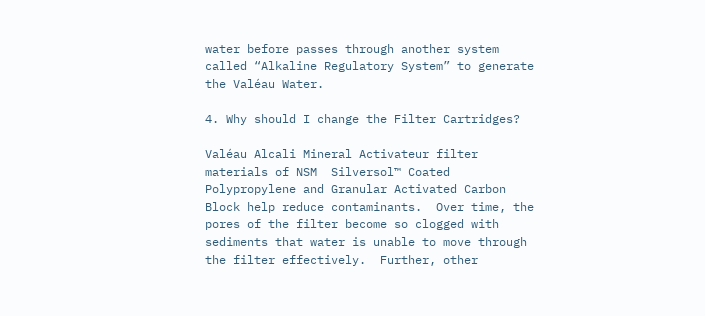water before passes through another system called “Alkaline Regulatory System” to generate the Valéau Water.

4. Why should I change the Filter Cartridges?

Valéau Alcali Mineral Activateur filter materials of NSM  Silversol™ Coated Polypropylene and Granular Activated Carbon Block help reduce contaminants.  Over time, the pores of the filter become so clogged with sediments that water is unable to move through the filter effectively.  Further, other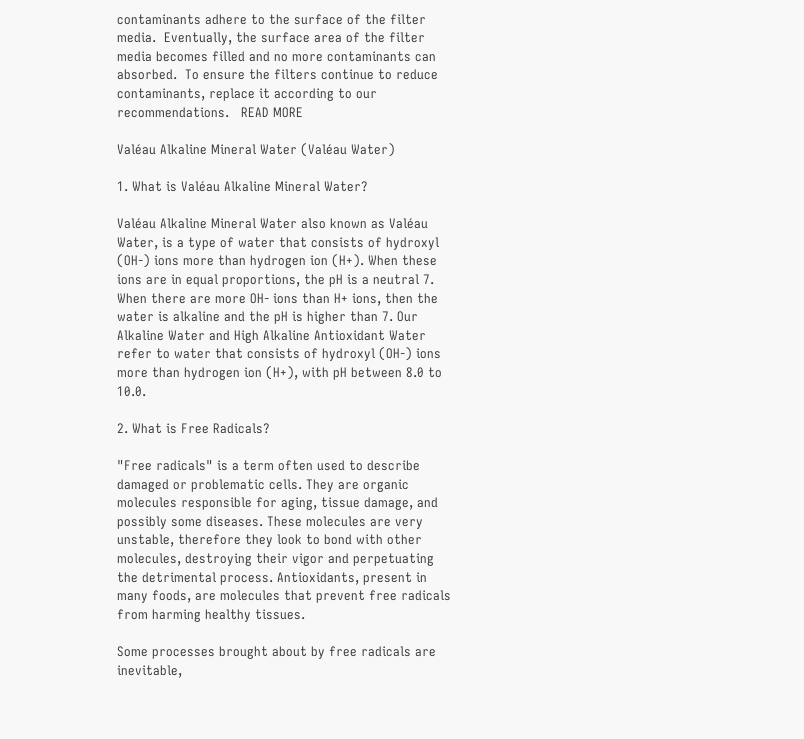contaminants adhere to the surface of the filter media.  Eventually, the surface area of the filter media becomes filled and no more contaminants can absorbed.  To ensure the filters continue to reduce contaminants, replace it according to our recommendations.   READ MORE

Valéau Alkaline Mineral Water (Valéau Water)

1. What is Valéau Alkaline Mineral Water?

Valéau Alkaline Mineral Water also known as Valéau Water, is a type of water that consists of hydroxyl (OH-) ions more than hydrogen ion (H+). When these ions are in equal proportions, the pH is a neutral 7. When there are more OH- ions than H+ ions, then the water is alkaline and the pH is higher than 7. Our Alkaline Water and High Alkaline Antioxidant Water refer to water that consists of hydroxyl (OH-) ions more than hydrogen ion (H+), with pH between 8.0 to 10.0.

2. What is Free Radicals?

"Free radicals" is a term often used to describe damaged or problematic cells. They are organic molecules responsible for aging, tissue damage, and possibly some diseases. These molecules are very unstable, therefore they look to bond with other molecules, destroying their vigor and perpetuating the detrimental process. Antioxidants, present in many foods, are molecules that prevent free radicals from harming healthy tissues.

Some processes brought about by free radicals are inevitable,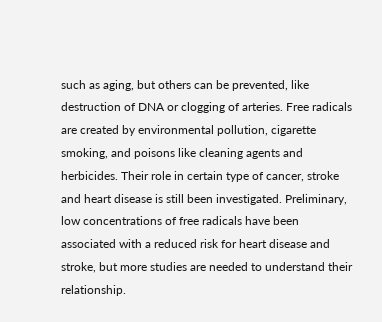such as aging, but others can be prevented, like destruction of DNA or clogging of arteries. Free radicals are created by environmental pollution, cigarette smoking, and poisons like cleaning agents and herbicides. Their role in certain type of cancer, stroke and heart disease is still been investigated. Preliminary, low concentrations of free radicals have been associated with a reduced risk for heart disease and stroke, but more studies are needed to understand their relationship.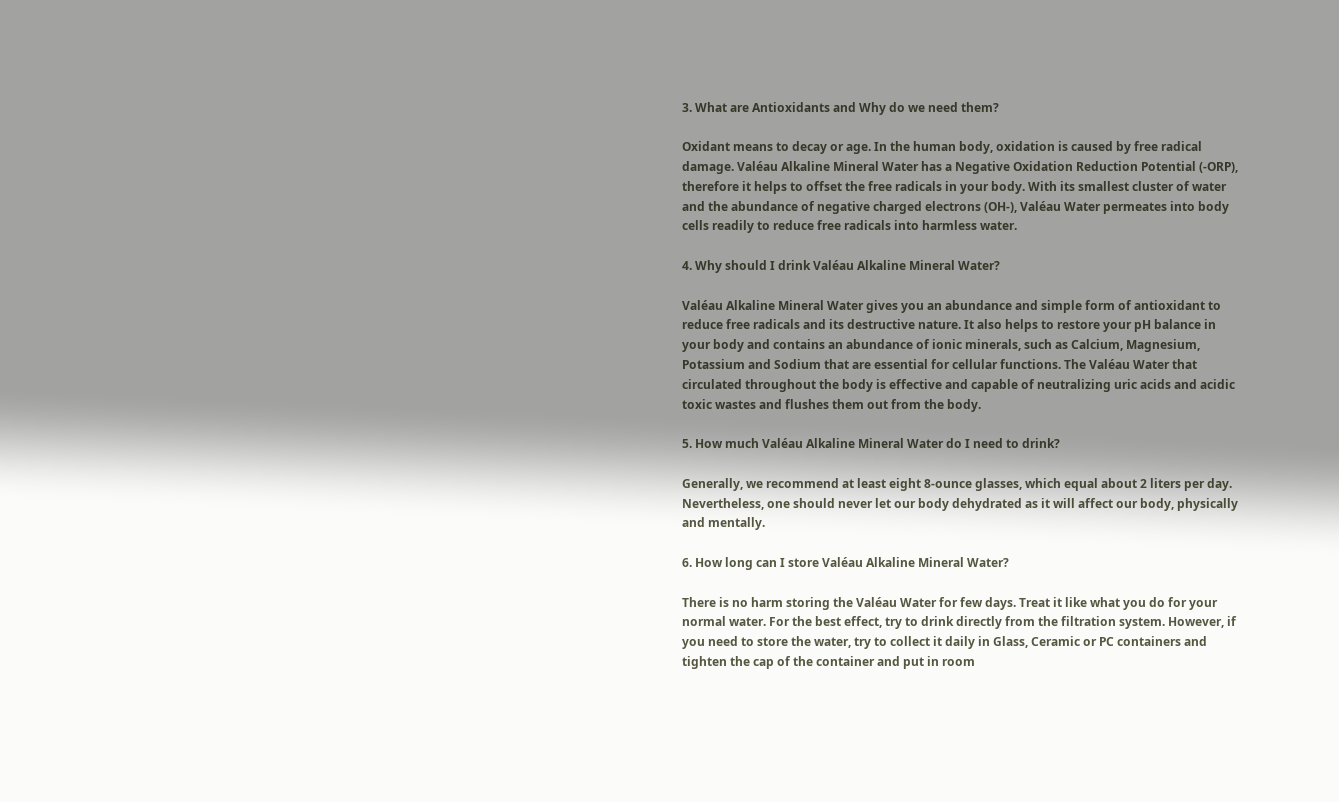3. What are Antioxidants and Why do we need them?

Oxidant means to decay or age. In the human body, oxidation is caused by free radical damage. Valéau Alkaline Mineral Water has a Negative Oxidation Reduction Potential (-ORP), therefore it helps to offset the free radicals in your body. With its smallest cluster of water and the abundance of negative charged electrons (OH-), Valéau Water permeates into body cells readily to reduce free radicals into harmless water.

4. Why should I drink Valéau Alkaline Mineral Water?

Valéau Alkaline Mineral Water gives you an abundance and simple form of antioxidant to reduce free radicals and its destructive nature. It also helps to restore your pH balance in your body and contains an abundance of ionic minerals, such as Calcium, Magnesium, Potassium and Sodium that are essential for cellular functions. The Valéau Water that circulated throughout the body is effective and capable of neutralizing uric acids and acidic toxic wastes and flushes them out from the body.

5. How much Valéau Alkaline Mineral Water do I need to drink?

Generally, we recommend at least eight 8-ounce glasses, which equal about 2 liters per day.  Nevertheless, one should never let our body dehydrated as it will affect our body, physically and mentally.

6. How long can I store Valéau Alkaline Mineral Water?

There is no harm storing the Valéau Water for few days. Treat it like what you do for your normal water. For the best effect, try to drink directly from the filtration system. However, if you need to store the water, try to collect it daily in Glass, Ceramic or PC containers and tighten the cap of the container and put in room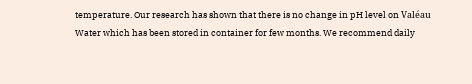temperature. Our research has shown that there is no change in pH level on Valéau Water which has been stored in container for few months. We recommend daily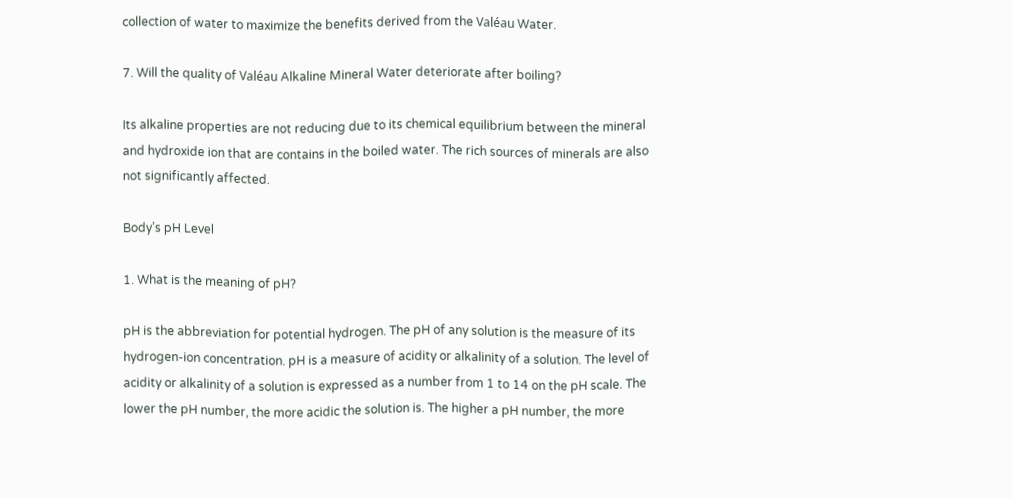collection of water to maximize the benefits derived from the Valéau Water.

7. Will the quality of Valéau Alkaline Mineral Water deteriorate after boiling?

Its alkaline properties are not reducing due to its chemical equilibrium between the mineral and hydroxide ion that are contains in the boiled water. The rich sources of minerals are also not significantly affected.

Body’s pH Level

1. What is the meaning of pH?

pH is the abbreviation for potential hydrogen. The pH of any solution is the measure of its hydrogen-ion concentration. pH is a measure of acidity or alkalinity of a solution. The level of acidity or alkalinity of a solution is expressed as a number from 1 to 14 on the pH scale. The lower the pH number, the more acidic the solution is. The higher a pH number, the more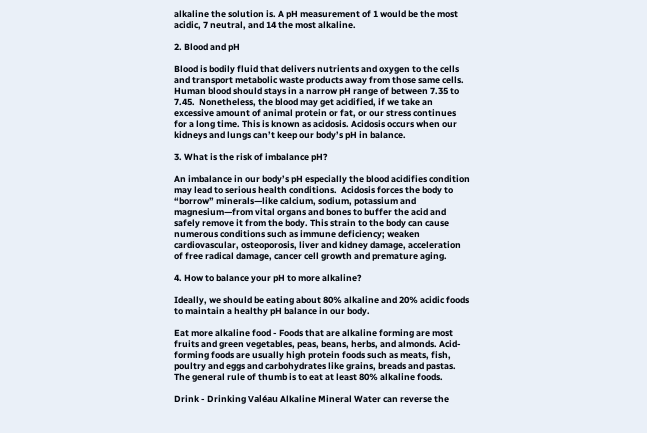alkaline the solution is. A pH measurement of 1 would be the most acidic, 7 neutral, and 14 the most alkaline.

2. Blood and pH

Blood is bodily fluid that delivers nutrients and oxygen to the cells and transport metabolic waste products away from those same cells. Human blood should stays in a narrow pH range of between 7.35 to 7.45.  Nonetheless, the blood may get acidified, if we take an excessive amount of animal protein or fat, or our stress continues for a long time. This is known as acidosis. Acidosis occurs when our kidneys and lungs can’t keep our body’s pH in balance.

3. What is the risk of imbalance pH?

An imbalance in our body’s pH especially the blood acidifies condition may lead to serious health conditions.  Acidosis forces the body to “borrow” minerals—like calcium, sodium, potassium and magnesium—from vital organs and bones to buffer the acid and safely remove it from the body. This strain to the body can cause numerous conditions such as immune deficiency; weaken cardiovascular, osteoporosis, liver and kidney damage, acceleration of free radical damage, cancer cell growth and premature aging.

4. How to balance your pH to more alkaline?

Ideally, we should be eating about 80% alkaline and 20% acidic foods to maintain a healthy pH balance in our body.

Eat more alkaline food - Foods that are alkaline forming are most fruits and green vegetables, peas, beans, herbs, and almonds. Acid-forming foods are usually high protein foods such as meats, fish, poultry and eggs and carbohydrates like grains, breads and pastas.  The general rule of thumb is to eat at least 80% alkaline foods.

Drink - Drinking Valéau Alkaline Mineral Water can reverse the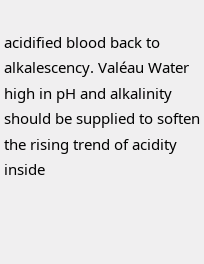acidified blood back to alkalescency. Valéau Water high in pH and alkalinity should be supplied to soften the rising trend of acidity inside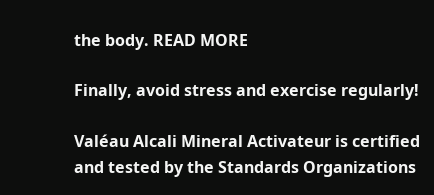the body. READ MORE

Finally, avoid stress and exercise regularly!

Valéau Alcali Mineral Activateur is certified and tested by the Standards Organizations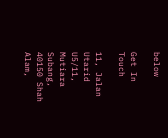below

Get In Touch

11, Jalan Utarid U5/11, Mutiara Subang,
40150 Shah Alam,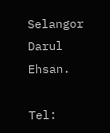Selangor Darul Ehsan.

Tel: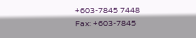+603-7845 7448
Fax: +603-7845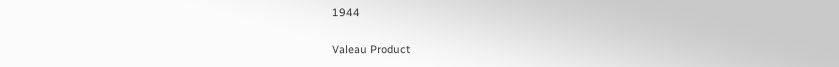1944

Valeau Product